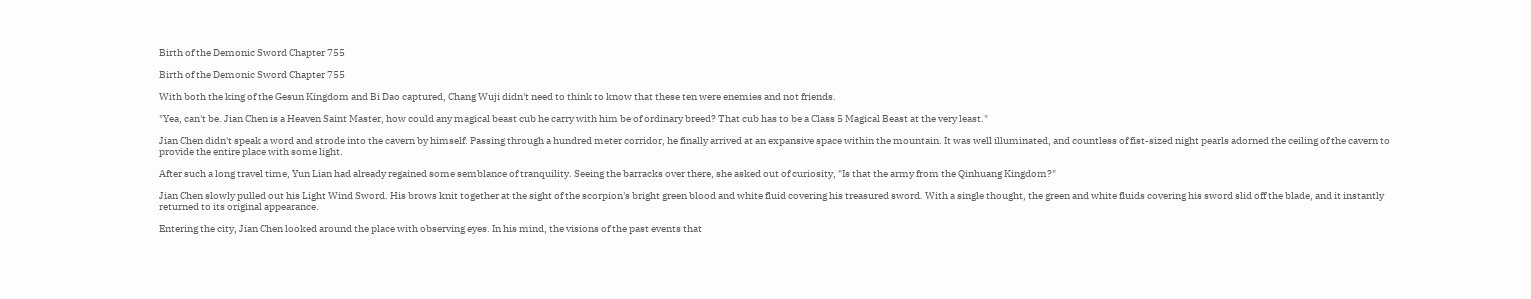Birth of the Demonic Sword Chapter 755

Birth of the Demonic Sword Chapter 755

With both the king of the Gesun Kingdom and Bi Dao captured, Chang Wuji didn't need to think to know that these ten were enemies and not friends.

"Yea, can't be. Jian Chen is a Heaven Saint Master, how could any magical beast cub he carry with him be of ordinary breed? That cub has to be a Class 5 Magical Beast at the very least."

Jian Chen didn't speak a word and strode into the cavern by himself. Passing through a hundred meter corridor, he finally arrived at an expansive space within the mountain. It was well illuminated, and countless of fist-sized night pearls adorned the ceiling of the cavern to provide the entire place with some light.

After such a long travel time, Yun Lian had already regained some semblance of tranquility. Seeing the barracks over there, she asked out of curiosity, "Is that the army from the Qinhuang Kingdom?"

Jian Chen slowly pulled out his Light Wind Sword. His brows knit together at the sight of the scorpion's bright green blood and white fluid covering his treasured sword. With a single thought, the green and white fluids covering his sword slid off the blade, and it instantly returned to its original appearance.

Entering the city, Jian Chen looked around the place with observing eyes. In his mind, the visions of the past events that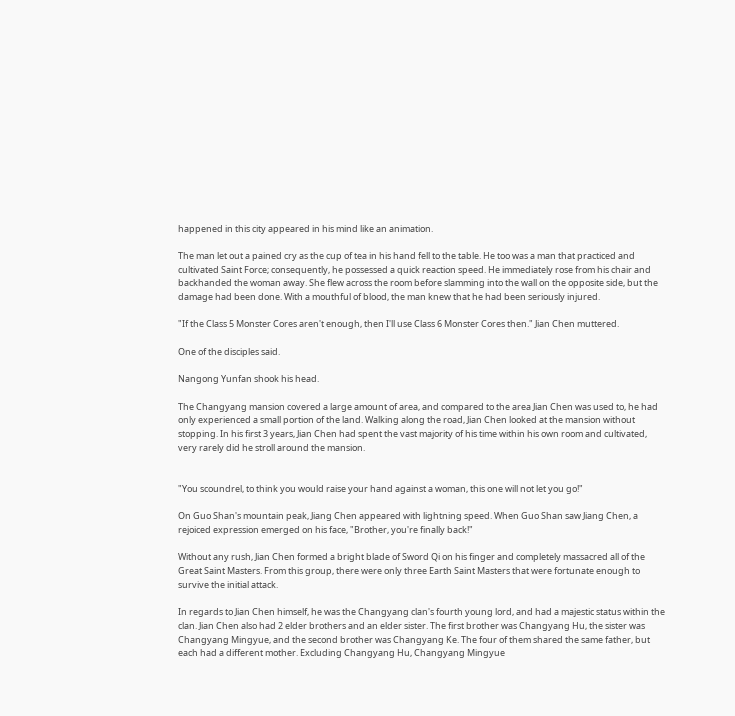happened in this city appeared in his mind like an animation.

The man let out a pained cry as the cup of tea in his hand fell to the table. He too was a man that practiced and cultivated Saint Force; consequently, he possessed a quick reaction speed. He immediately rose from his chair and backhanded the woman away. She flew across the room before slamming into the wall on the opposite side, but the damage had been done. With a mouthful of blood, the man knew that he had been seriously injured.

"If the Class 5 Monster Cores aren't enough, then I'll use Class 6 Monster Cores then." Jian Chen muttered.

One of the disciples said.

Nangong Yunfan shook his head.

The Changyang mansion covered a large amount of area, and compared to the area Jian Chen was used to, he had only experienced a small portion of the land. Walking along the road, Jian Chen looked at the mansion without stopping. In his first 3 years, Jian Chen had spent the vast majority of his time within his own room and cultivated, very rarely did he stroll around the mansion.


"You scoundrel, to think you would raise your hand against a woman, this one will not let you go!"

On Guo Shan's mountain peak, Jiang Chen appeared with lightning speed. When Guo Shan saw Jiang Chen, a rejoiced expression emerged on his face, "Brother, you're finally back!"

Without any rush, Jian Chen formed a bright blade of Sword Qi on his finger and completely massacred all of the Great Saint Masters. From this group, there were only three Earth Saint Masters that were fortunate enough to survive the initial attack.

In regards to Jian Chen himself, he was the Changyang clan's fourth young lord, and had a majestic status within the clan. Jian Chen also had 2 elder brothers and an elder sister. The first brother was Changyang Hu, the sister was Changyang Mingyue, and the second brother was Changyang Ke. The four of them shared the same father, but each had a different mother. Excluding Changyang Hu, Changyang Mingyue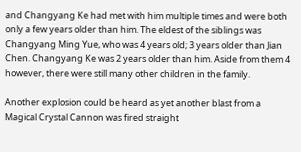and Changyang Ke had met with him multiple times and were both only a few years older than him. The eldest of the siblings was Changyang Ming Yue, who was 4 years old; 3 years older than Jian Chen. Changyang Ke was 2 years older than him. Aside from them 4 however, there were still many other children in the family.

Another explosion could be heard as yet another blast from a Magical Crystal Cannon was fired straight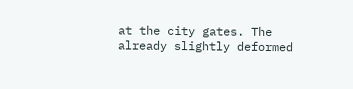at the city gates. The already slightly deformed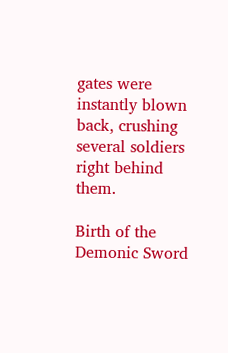gates were instantly blown back, crushing several soldiers right behind them.

Birth of the Demonic Sword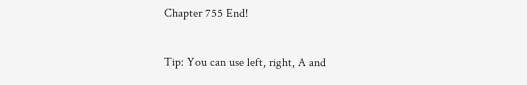Chapter 755 End!

Tip: You can use left, right, A and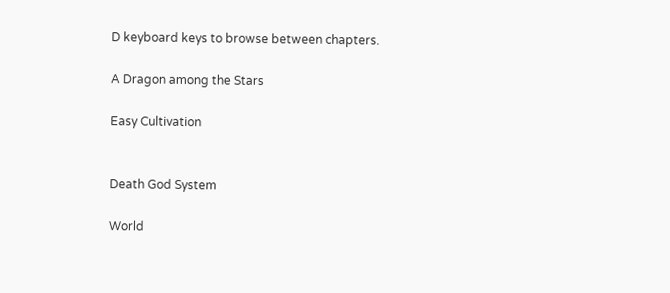D keyboard keys to browse between chapters.

A Dragon among the Stars

Easy Cultivation


Death God System

World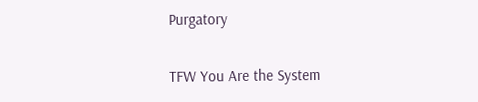Purgatory

TFW You Are the System